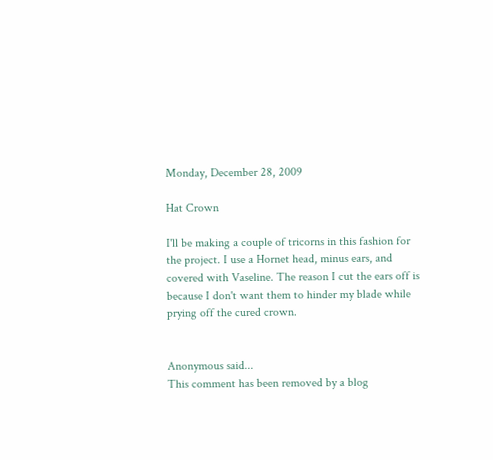Monday, December 28, 2009

Hat Crown

I'll be making a couple of tricorns in this fashion for the project. I use a Hornet head, minus ears, and covered with Vaseline. The reason I cut the ears off is because I don't want them to hinder my blade while prying off the cured crown.


Anonymous said...
This comment has been removed by a blog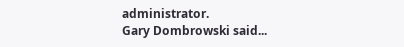administrator.
Gary Dombrowski said...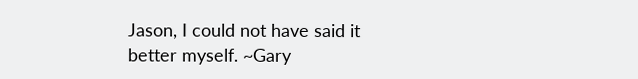Jason, I could not have said it better myself. ~Gary